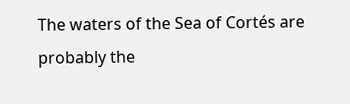The waters of the Sea of Cortés are probably the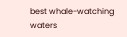best whale-watching
waters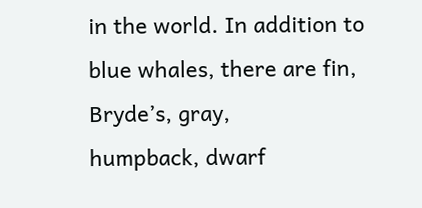in the world. In addition to blue whales, there are fin, Bryde’s, gray,
humpback, dwarf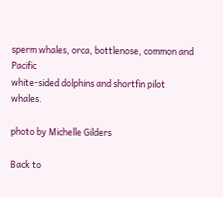sperm whales, orca, bottlenose, common and Pacific
white-sided dolphins and shortfin pilot whales.

photo by Michelle Gilders

Back to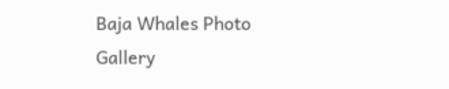Baja Whales Photo Gallery